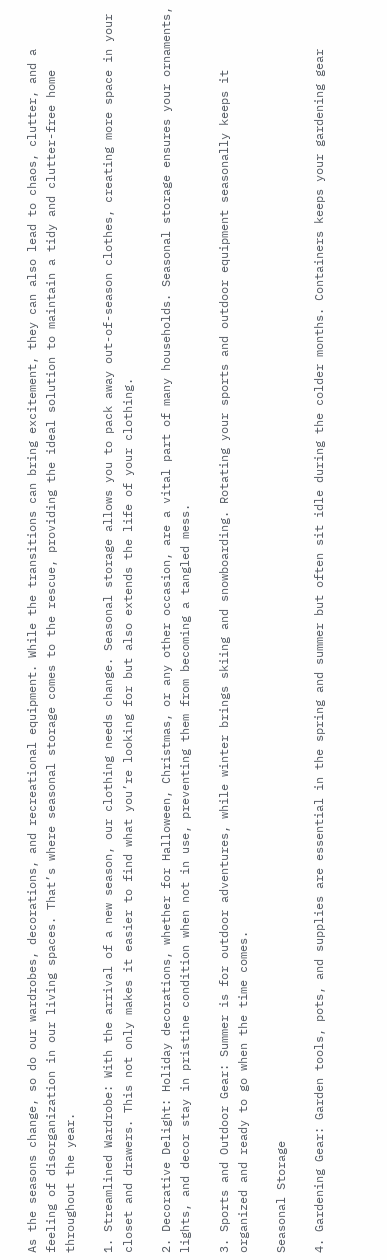As the seasons change, so do our wardrobes, decorations, and recreational equipment. While the transitions can bring excitement, they can also lead to chaos, clutter, and a feeling of disorganization in our living spaces. That’s where seasonal storage comes to the rescue, providing the ideal solution to maintain a tidy and clutter-free home throughout the year.

1. Streamlined Wardrobe: With the arrival of a new season, our clothing needs change. Seasonal storage allows you to pack away out-of-season clothes, creating more space in your closet and drawers. This not only makes it easier to find what you’re looking for but also extends the life of your clothing.

2. Decorative Delight: Holiday decorations, whether for Halloween, Christmas, or any other occasion, are a vital part of many households. Seasonal storage ensures your ornaments, lights, and decor stay in pristine condition when not in use, preventing them from becoming a tangled mess.

3. Sports and Outdoor Gear: Summer is for outdoor adventures, while winter brings skiing and snowboarding. Rotating your sports and outdoor equipment seasonally keeps it organized and ready to go when the time comes.

Seasonal Storage

4. Gardening Gear: Garden tools, pots, and supplies are essential in the spring and summer but often sit idle during the colder months. Containers keeps your gardening gear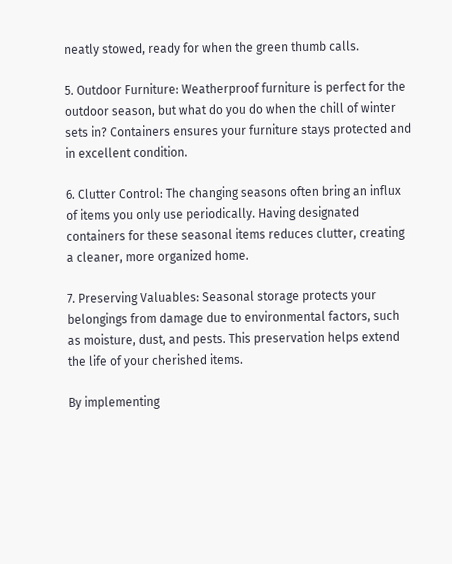neatly stowed, ready for when the green thumb calls.

5. Outdoor Furniture: Weatherproof furniture is perfect for the outdoor season, but what do you do when the chill of winter sets in? Containers ensures your furniture stays protected and in excellent condition.

6. Clutter Control: The changing seasons often bring an influx of items you only use periodically. Having designated containers for these seasonal items reduces clutter, creating a cleaner, more organized home.

7. Preserving Valuables: Seasonal storage protects your belongings from damage due to environmental factors, such as moisture, dust, and pests. This preservation helps extend the life of your cherished items.

By implementing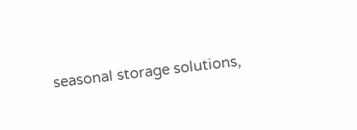seasonal storage solutions,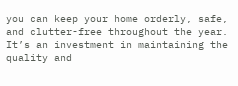you can keep your home orderly, safe, and clutter-free throughout the year. It’s an investment in maintaining the quality and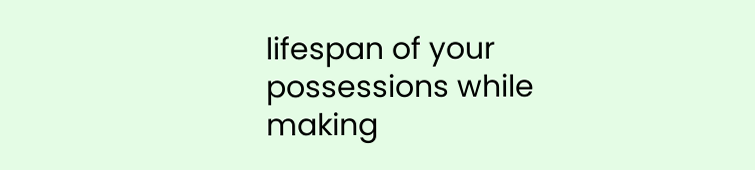lifespan of your possessions while making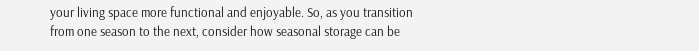your living space more functional and enjoyable. So, as you transition from one season to the next, consider how seasonal storage can be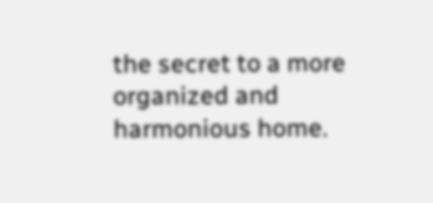the secret to a more organized and harmonious home.